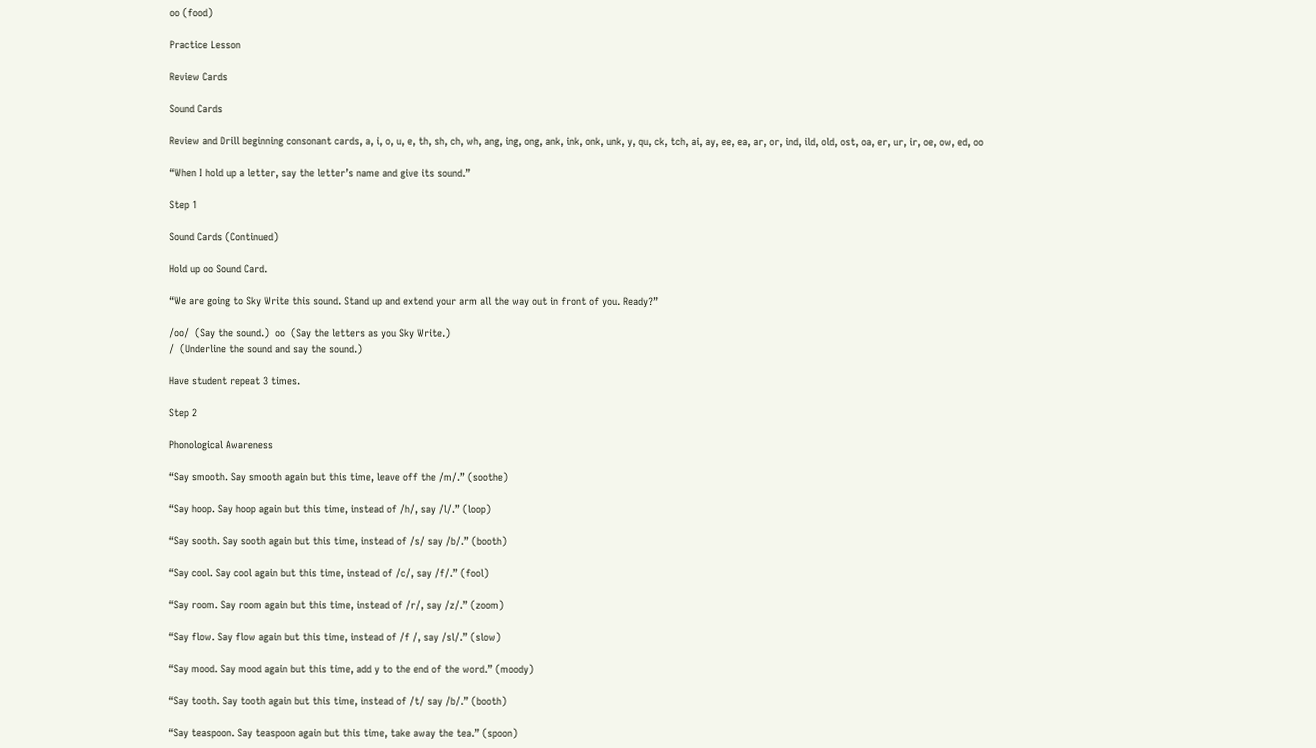oo (food)

Practice Lesson

Review Cards

Sound Cards

Review and Drill beginning consonant cards, a, i, o, u, e, th, sh, ch, wh, ang, ing, ong, ank, ink, onk, unk, y, qu, ck, tch, ai, ay, ee, ea, ar, or, ind, ild, old, ost, oa, er, ur, ir, oe, ow, ed, oo

“When I hold up a letter, say the letter’s name and give its sound.”

Step 1

Sound Cards (Continued)

Hold up oo Sound Card.

“We are going to Sky Write this sound. Stand up and extend your arm all the way out in front of you. Ready?”

/oo/  (Say the sound.)  oo  (Say the letters as you Sky Write.)
/  (Underline the sound and say the sound.)

Have student repeat 3 times.

Step 2

Phonological Awareness

“Say smooth. Say smooth again but this time, leave off the /m/.” (soothe)

“Say hoop. Say hoop again but this time, instead of /h/, say /l/.” (loop)

“Say sooth. Say sooth again but this time, instead of /s/ say /b/.” (booth)

“Say cool. Say cool again but this time, instead of /c/, say /f/.” (fool)

“Say room. Say room again but this time, instead of /r/, say /z/.” (zoom)

“Say flow. Say flow again but this time, instead of /f /, say /sl/.” (slow)

“Say mood. Say mood again but this time, add y to the end of the word.” (moody)

“Say tooth. Say tooth again but this time, instead of /t/ say /b/.” (booth)

“Say teaspoon. Say teaspoon again but this time, take away the tea.” (spoon)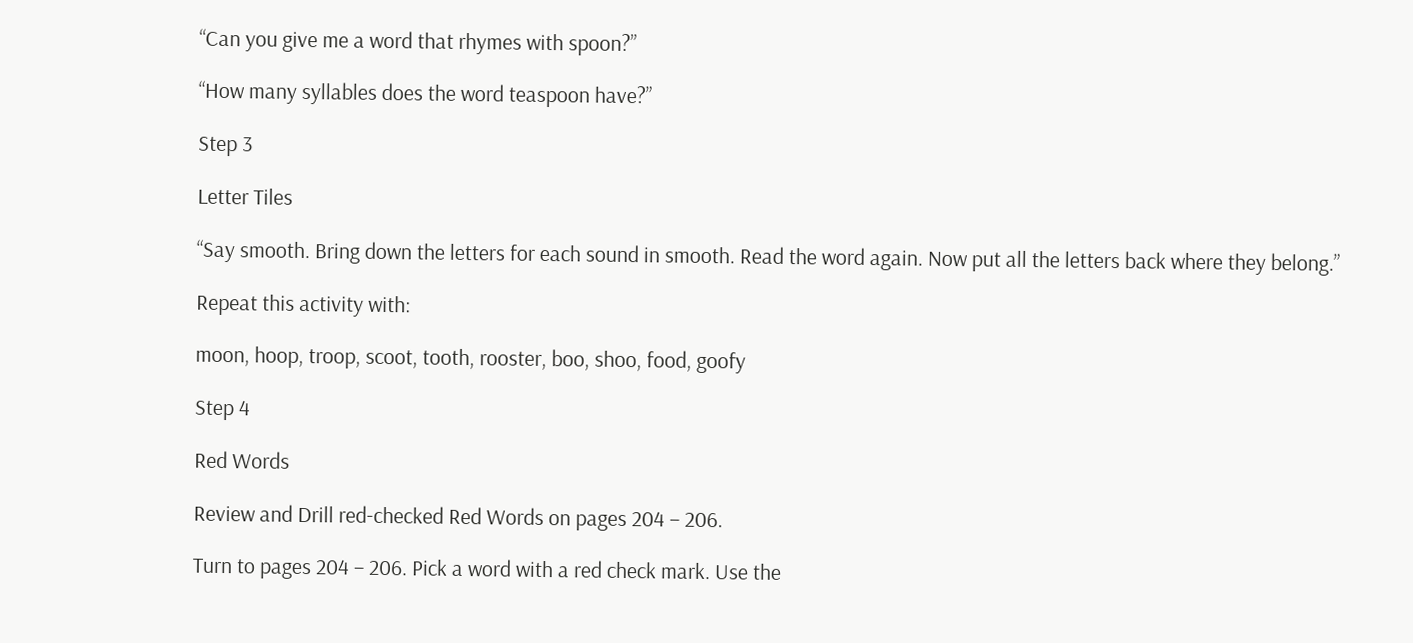“Can you give me a word that rhymes with spoon?”

“How many syllables does the word teaspoon have?”

Step 3

Letter Tiles

“Say smooth. Bring down the letters for each sound in smooth. Read the word again. Now put all the letters back where they belong.”

Repeat this activity with:

moon, hoop, troop, scoot, tooth, rooster, boo, shoo, food, goofy

Step 4

Red Words

Review and Drill red-checked Red Words on pages 204 – 206.

Turn to pages 204 – 206. Pick a word with a red check mark. Use the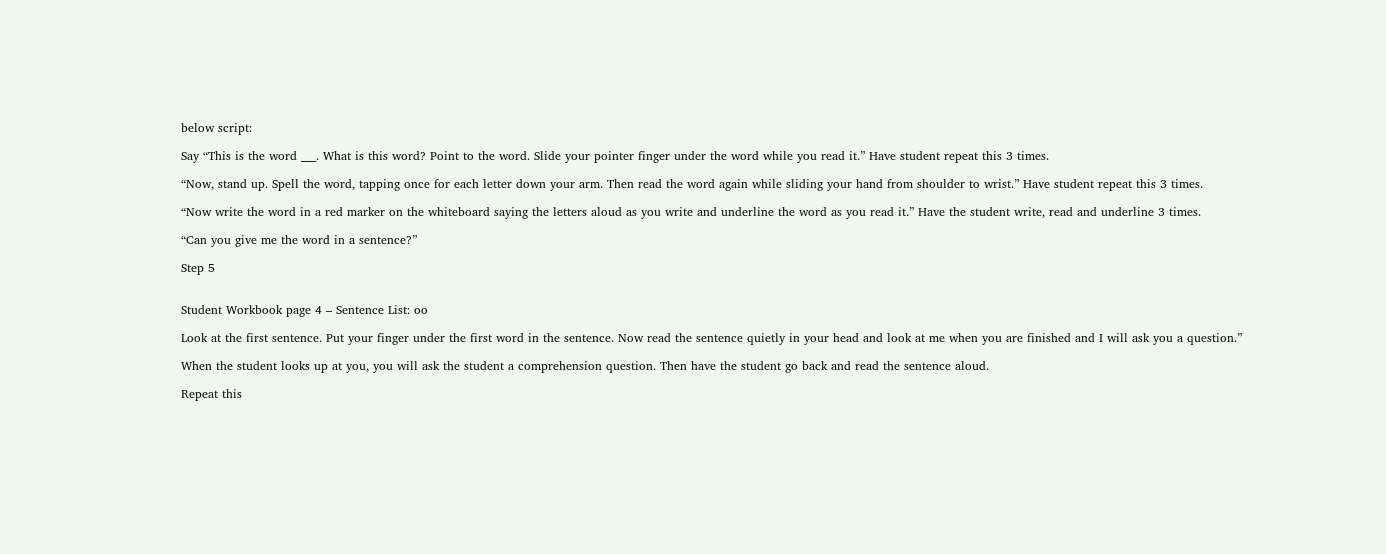below script:

Say “This is the word ___. What is this word? Point to the word. Slide your pointer finger under the word while you read it.” Have student repeat this 3 times.

“Now, stand up. Spell the word, tapping once for each letter down your arm. Then read the word again while sliding your hand from shoulder to wrist.” Have student repeat this 3 times.

“Now write the word in a red marker on the whiteboard saying the letters aloud as you write and underline the word as you read it.” Have the student write, read and underline 3 times.

“Can you give me the word in a sentence?”

Step 5


Student Workbook page 4 – Sentence List: oo

Look at the first sentence. Put your finger under the first word in the sentence. Now read the sentence quietly in your head and look at me when you are finished and I will ask you a question.”

When the student looks up at you, you will ask the student a comprehension question. Then have the student go back and read the sentence aloud.

Repeat this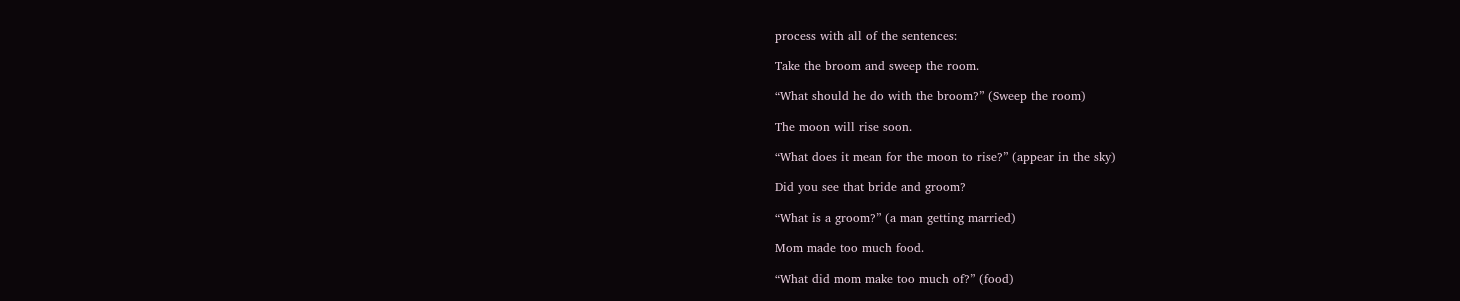process with all of the sentences:

Take the broom and sweep the room.

“What should he do with the broom?” (Sweep the room)

The moon will rise soon.

“What does it mean for the moon to rise?” (appear in the sky)

Did you see that bride and groom?

“What is a groom?” (a man getting married)

Mom made too much food.

“What did mom make too much of?” (food)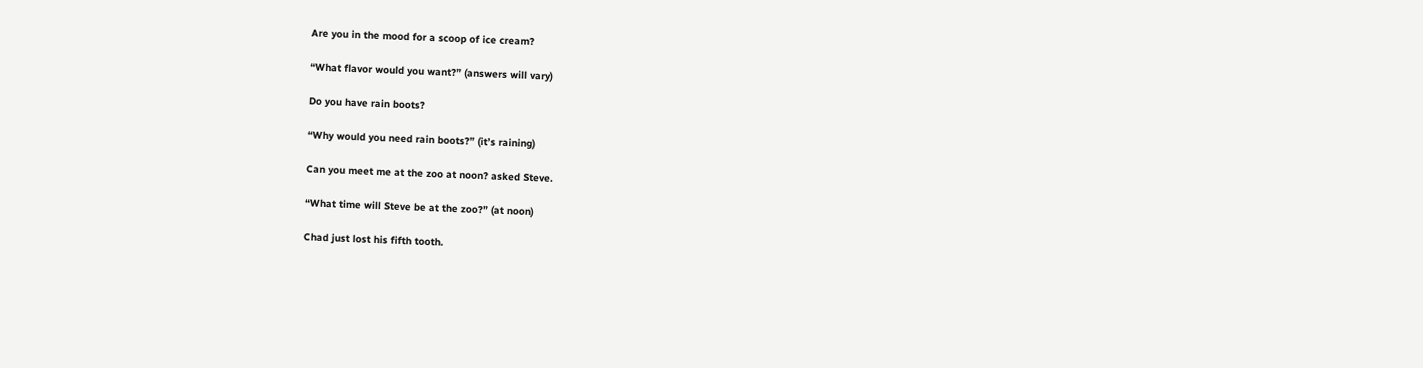Are you in the mood for a scoop of ice cream?

“What flavor would you want?” (answers will vary)

Do you have rain boots?

“Why would you need rain boots?” (it’s raining)

Can you meet me at the zoo at noon? asked Steve.

“What time will Steve be at the zoo?” (at noon)

Chad just lost his fifth tooth.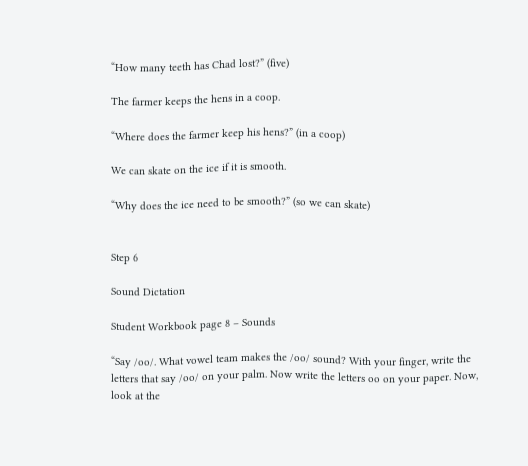“How many teeth has Chad lost?” (five)

The farmer keeps the hens in a coop.

“Where does the farmer keep his hens?” (in a coop)

We can skate on the ice if it is smooth.

“Why does the ice need to be smooth?” (so we can skate)


Step 6

Sound Dictation

Student Workbook page 8 – Sounds

“Say /oo/. What vowel team makes the /oo/ sound? With your finger, write the letters that say /oo/ on your palm. Now write the letters oo on your paper. Now, look at the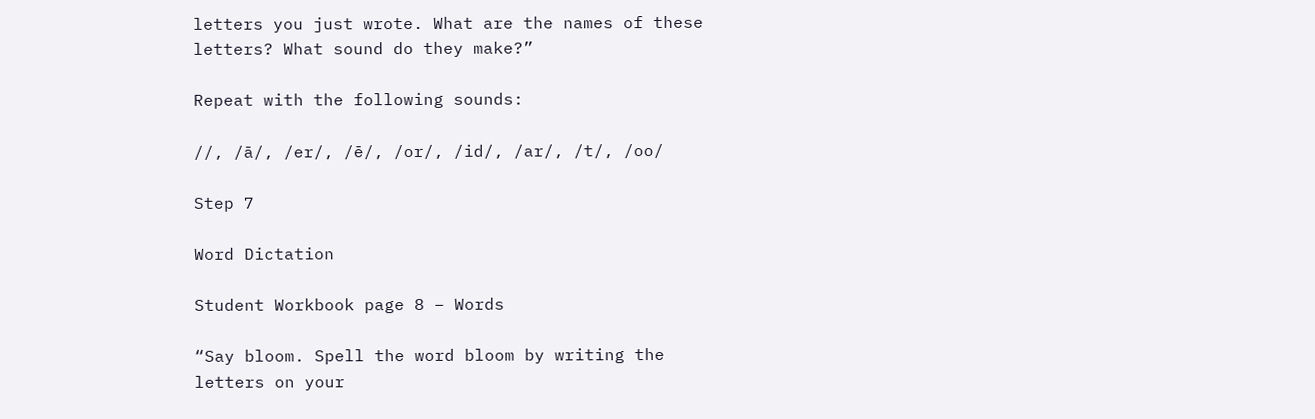letters you just wrote. What are the names of these letters? What sound do they make?”

Repeat with the following sounds:

//, /ā/, /er/, /ē/, /or/, /id/, /ar/, /t/, /oo/

Step 7

Word Dictation

Student Workbook page 8 – Words

“Say bloom. Spell the word bloom by writing the letters on your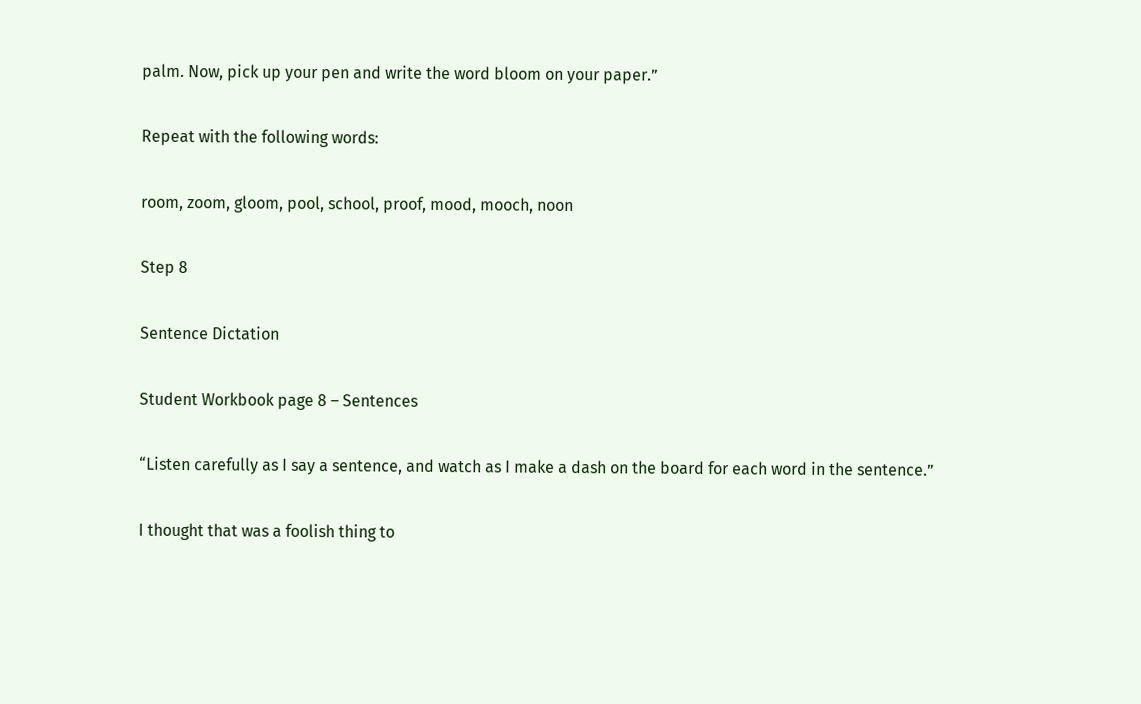palm. Now, pick up your pen and write the word bloom on your paper.”

Repeat with the following words:

room, zoom, gloom, pool, school, proof, mood, mooch, noon

Step 8

Sentence Dictation

Student Workbook page 8 – Sentences

“Listen carefully as I say a sentence, and watch as I make a dash on the board for each word in the sentence.”

I thought that was a foolish thing to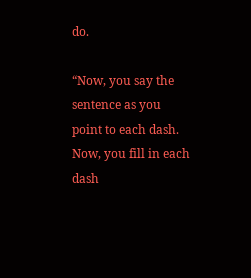do.

“Now, you say the sentence as you point to each dash. Now, you fill in each dash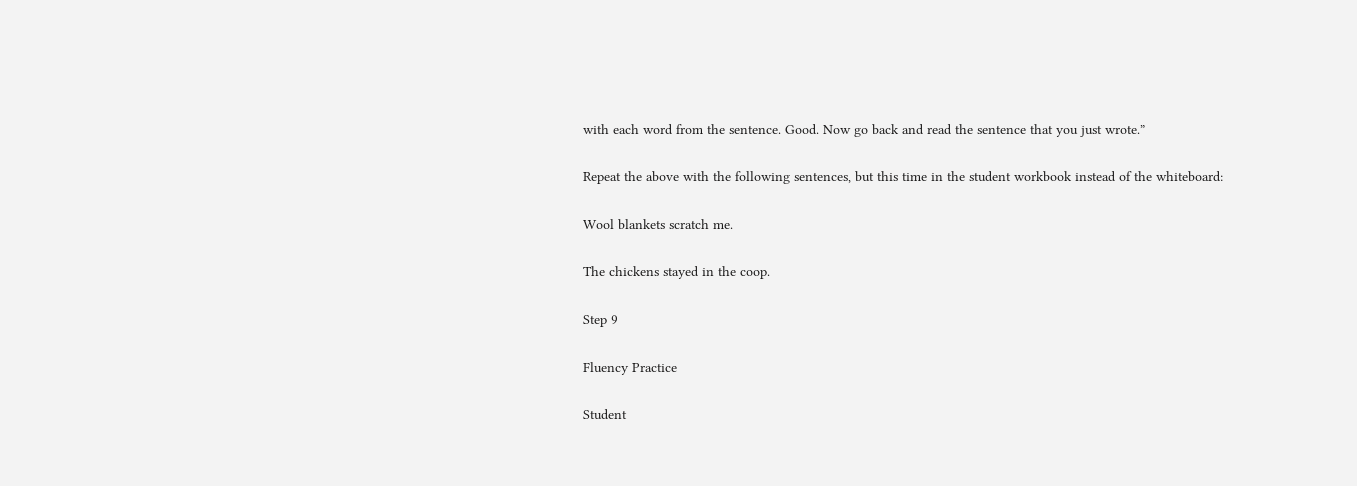with each word from the sentence. Good. Now go back and read the sentence that you just wrote.”

Repeat the above with the following sentences, but this time in the student workbook instead of the whiteboard:

Wool blankets scratch me.

The chickens stayed in the coop.

Step 9

Fluency Practice

Student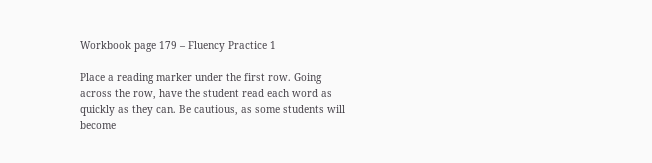Workbook page 179 – Fluency Practice 1

Place a reading marker under the first row. Going across the row, have the student read each word as quickly as they can. Be cautious, as some students will become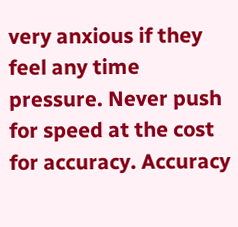very anxious if they feel any time pressure. Never push for speed at the cost for accuracy. Accuracy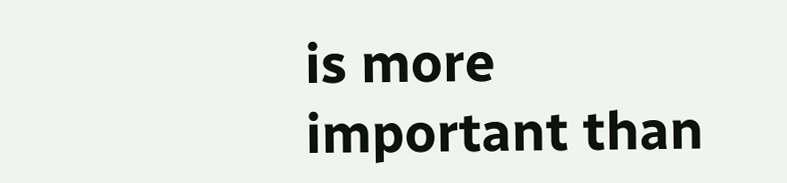is more important than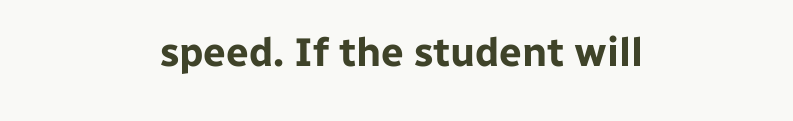speed. If the student will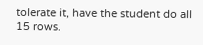tolerate it, have the student do all 15 rows.